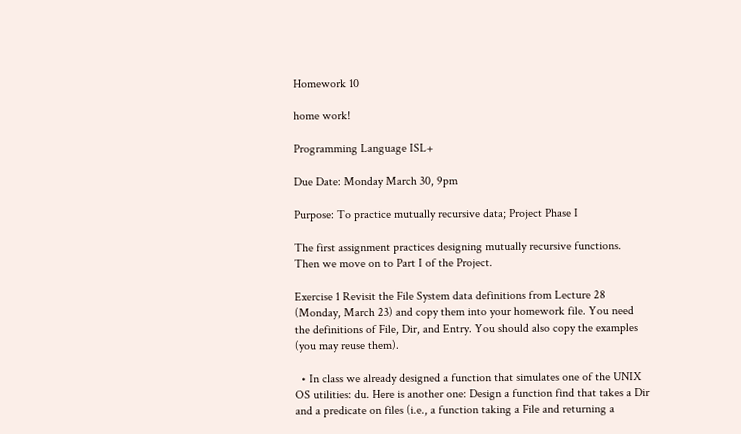Homework 10

home work!

Programming Language ISL+

Due Date: Monday March 30, 9pm

Purpose: To practice mutually recursive data; Project Phase I

The first assignment practices designing mutually recursive functions. Then we move on to Part I of the Project.

Exercise 1 Revisit the File System data definitions from Lecture 28 (Monday, March 23) and copy them into your homework file. You need the definitions of File, Dir, and Entry. You should also copy the examples (you may reuse them).

  • In class we already designed a function that simulates one of the UNIX OS utilities: du. Here is another one: Design a function find that takes a Dir and a predicate on files (i.e., a function taking a File and returning a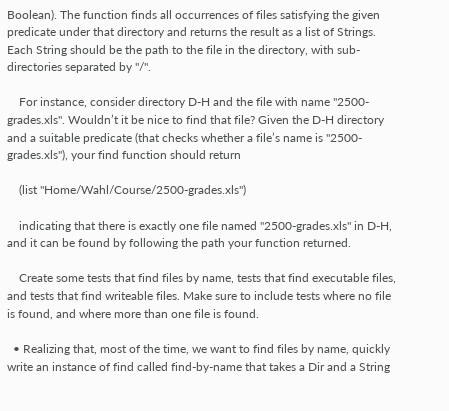Boolean). The function finds all occurrences of files satisfying the given predicate under that directory and returns the result as a list of Strings. Each String should be the path to the file in the directory, with sub-directories separated by "/".

    For instance, consider directory D-H and the file with name "2500-grades.xls". Wouldn’t it be nice to find that file? Given the D-H directory and a suitable predicate (that checks whether a file’s name is "2500-grades.xls"), your find function should return

    (list "Home/Wahl/Course/2500-grades.xls")

    indicating that there is exactly one file named "2500-grades.xls" in D-H, and it can be found by following the path your function returned.

    Create some tests that find files by name, tests that find executable files, and tests that find writeable files. Make sure to include tests where no file is found, and where more than one file is found.

  • Realizing that, most of the time, we want to find files by name, quickly write an instance of find called find-by-name that takes a Dir and a String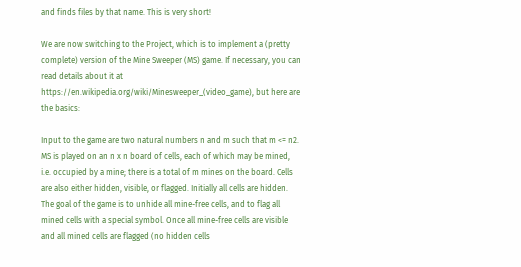and finds files by that name. This is very short!

We are now switching to the Project, which is to implement a (pretty complete) version of the Mine Sweeper (MS) game. If necessary, you can read details about it at https://en.wikipedia.org/wiki/Minesweeper_(video_game), but here are the basics:

Input to the game are two natural numbers n and m such that m <= n2. MS is played on an n x n board of cells, each of which may be mined, i.e. occupied by a mine; there is a total of m mines on the board. Cells are also either hidden, visible, or flagged. Initially all cells are hidden. The goal of the game is to unhide all mine-free cells, and to flag all mined cells with a special symbol. Once all mine-free cells are visible and all mined cells are flagged (no hidden cells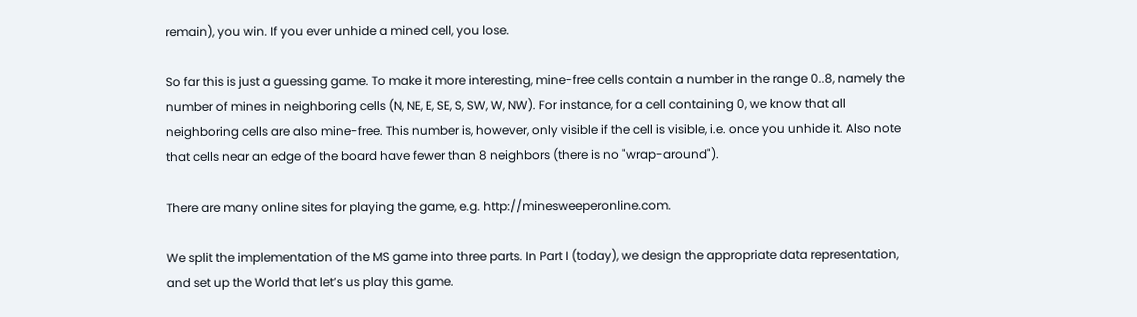remain), you win. If you ever unhide a mined cell, you lose.

So far this is just a guessing game. To make it more interesting, mine-free cells contain a number in the range 0..8, namely the number of mines in neighboring cells (N, NE, E, SE, S, SW, W, NW). For instance, for a cell containing 0, we know that all neighboring cells are also mine-free. This number is, however, only visible if the cell is visible, i.e. once you unhide it. Also note that cells near an edge of the board have fewer than 8 neighbors (there is no "wrap-around").

There are many online sites for playing the game, e.g. http://minesweeperonline.com.

We split the implementation of the MS game into three parts. In Part I (today), we design the appropriate data representation, and set up the World that let’s us play this game.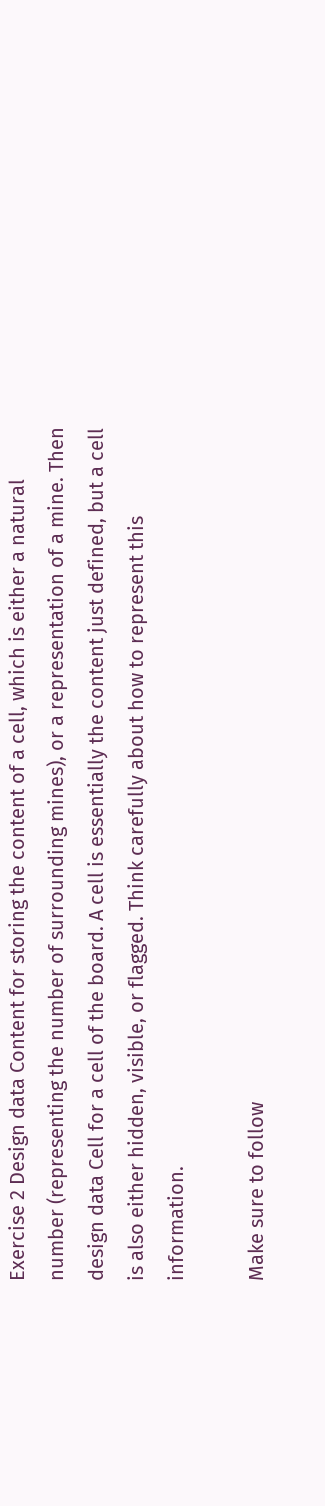Exercise 2 Design data Content for storing the content of a cell, which is either a natural number (representing the number of surrounding mines), or a representation of a mine. Then design data Cell for a cell of the board. A cell is essentially the content just defined, but a cell is also either hidden, visible, or flagged. Think carefully about how to represent this information.

Make sure to follow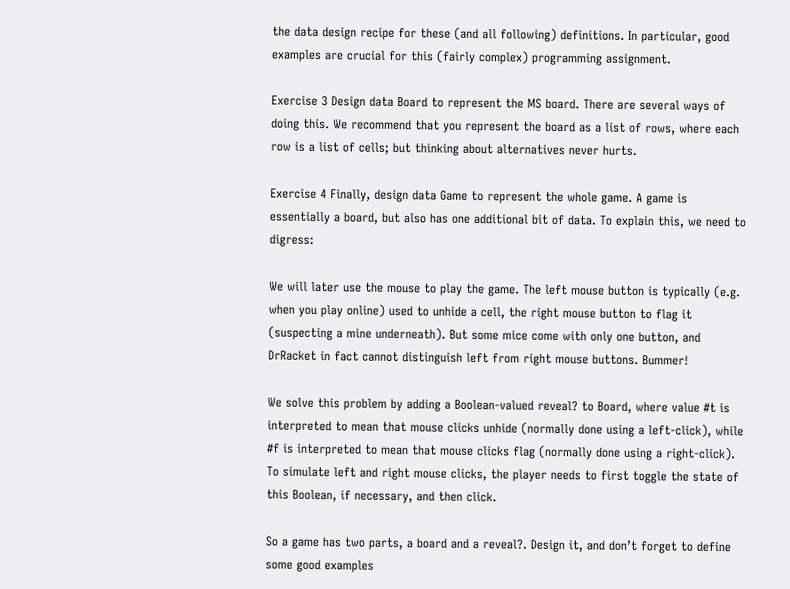the data design recipe for these (and all following) definitions. In particular, good examples are crucial for this (fairly complex) programming assignment.

Exercise 3 Design data Board to represent the MS board. There are several ways of doing this. We recommend that you represent the board as a list of rows, where each row is a list of cells; but thinking about alternatives never hurts.

Exercise 4 Finally, design data Game to represent the whole game. A game is essentially a board, but also has one additional bit of data. To explain this, we need to digress:

We will later use the mouse to play the game. The left mouse button is typically (e.g. when you play online) used to unhide a cell, the right mouse button to flag it (suspecting a mine underneath). But some mice come with only one button, and DrRacket in fact cannot distinguish left from right mouse buttons. Bummer!

We solve this problem by adding a Boolean-valued reveal? to Board, where value #t is interpreted to mean that mouse clicks unhide (normally done using a left-click), while #f is interpreted to mean that mouse clicks flag (normally done using a right-click). To simulate left and right mouse clicks, the player needs to first toggle the state of this Boolean, if necessary, and then click.

So a game has two parts, a board and a reveal?. Design it, and don’t forget to define some good examples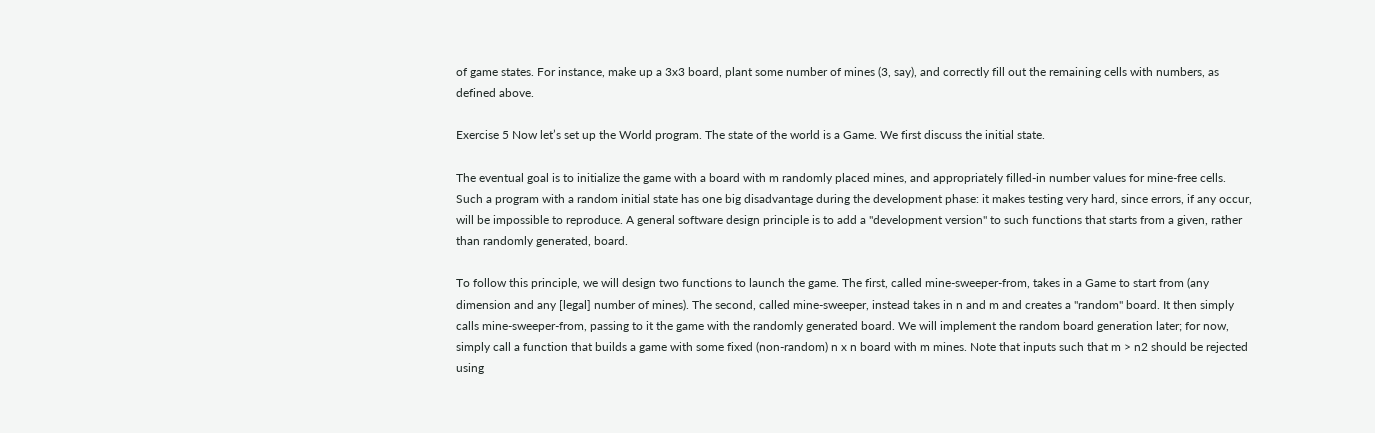of game states. For instance, make up a 3x3 board, plant some number of mines (3, say), and correctly fill out the remaining cells with numbers, as defined above.

Exercise 5 Now let’s set up the World program. The state of the world is a Game. We first discuss the initial state.

The eventual goal is to initialize the game with a board with m randomly placed mines, and appropriately filled-in number values for mine-free cells. Such a program with a random initial state has one big disadvantage during the development phase: it makes testing very hard, since errors, if any occur, will be impossible to reproduce. A general software design principle is to add a "development version" to such functions that starts from a given, rather than randomly generated, board.

To follow this principle, we will design two functions to launch the game. The first, called mine-sweeper-from, takes in a Game to start from (any dimension and any [legal] number of mines). The second, called mine-sweeper, instead takes in n and m and creates a "random" board. It then simply calls mine-sweeper-from, passing to it the game with the randomly generated board. We will implement the random board generation later; for now, simply call a function that builds a game with some fixed (non-random) n x n board with m mines. Note that inputs such that m > n2 should be rejected using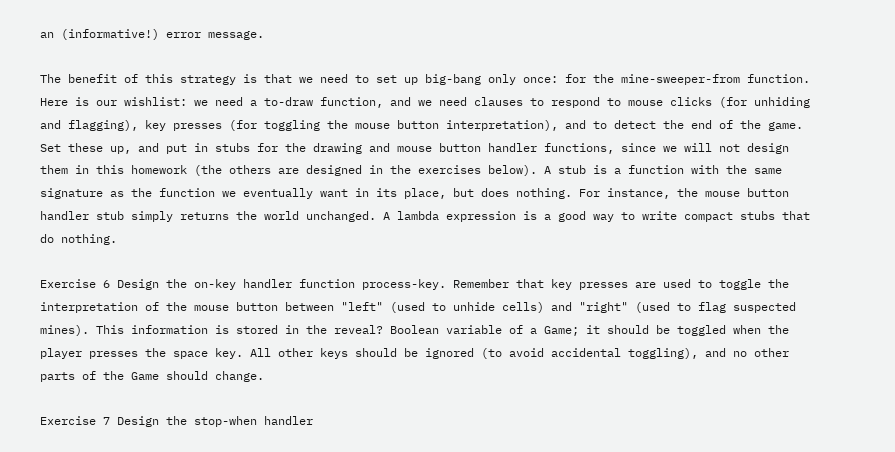an (informative!) error message.

The benefit of this strategy is that we need to set up big-bang only once: for the mine-sweeper-from function. Here is our wishlist: we need a to-draw function, and we need clauses to respond to mouse clicks (for unhiding and flagging), key presses (for toggling the mouse button interpretation), and to detect the end of the game. Set these up, and put in stubs for the drawing and mouse button handler functions, since we will not design them in this homework (the others are designed in the exercises below). A stub is a function with the same signature as the function we eventually want in its place, but does nothing. For instance, the mouse button handler stub simply returns the world unchanged. A lambda expression is a good way to write compact stubs that do nothing.

Exercise 6 Design the on-key handler function process-key. Remember that key presses are used to toggle the interpretation of the mouse button between "left" (used to unhide cells) and "right" (used to flag suspected mines). This information is stored in the reveal? Boolean variable of a Game; it should be toggled when the player presses the space key. All other keys should be ignored (to avoid accidental toggling), and no other parts of the Game should change.

Exercise 7 Design the stop-when handler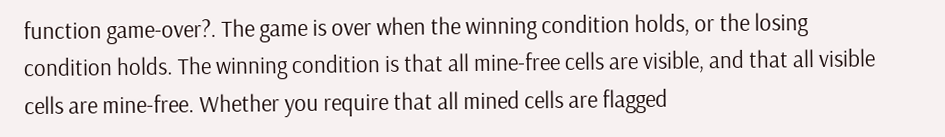function game-over?. The game is over when the winning condition holds, or the losing condition holds. The winning condition is that all mine-free cells are visible, and that all visible cells are mine-free. Whether you require that all mined cells are flagged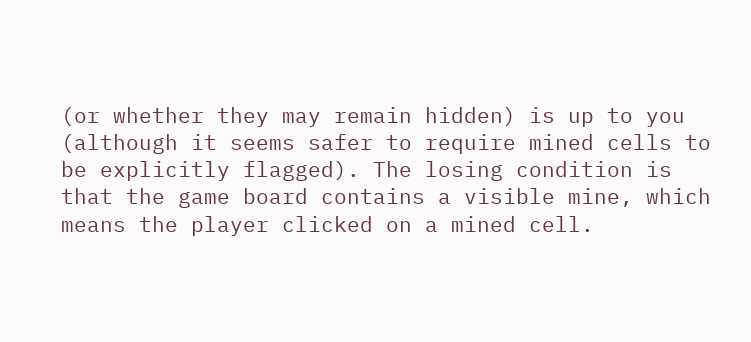(or whether they may remain hidden) is up to you (although it seems safer to require mined cells to be explicitly flagged). The losing condition is that the game board contains a visible mine, which means the player clicked on a mined cell.